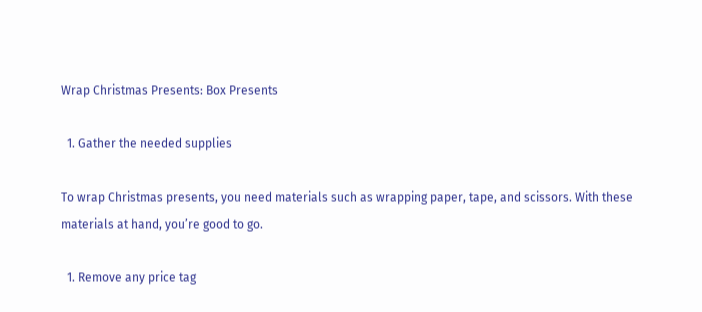Wrap Christmas Presents: Box Presents

  1. Gather the needed supplies

To wrap Christmas presents, you need materials such as wrapping paper, tape, and scissors. With these materials at hand, you’re good to go.

  1. Remove any price tag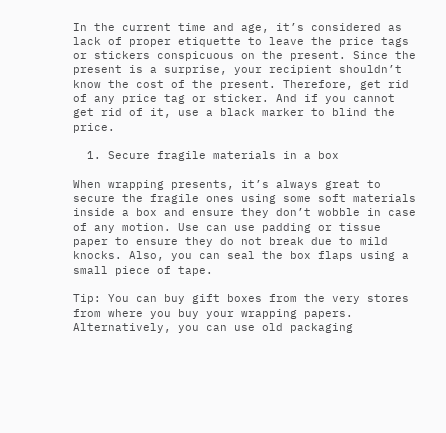In the current time and age, it’s considered as lack of proper etiquette to leave the price tags or stickers conspicuous on the present. Since the present is a surprise, your recipient shouldn’t know the cost of the present. Therefore, get rid of any price tag or sticker. And if you cannot get rid of it, use a black marker to blind the price.

  1. Secure fragile materials in a box

When wrapping presents, it’s always great to secure the fragile ones using some soft materials inside a box and ensure they don’t wobble in case of any motion. Use can use padding or tissue paper to ensure they do not break due to mild knocks. Also, you can seal the box flaps using a small piece of tape.

Tip: You can buy gift boxes from the very stores from where you buy your wrapping papers. Alternatively, you can use old packaging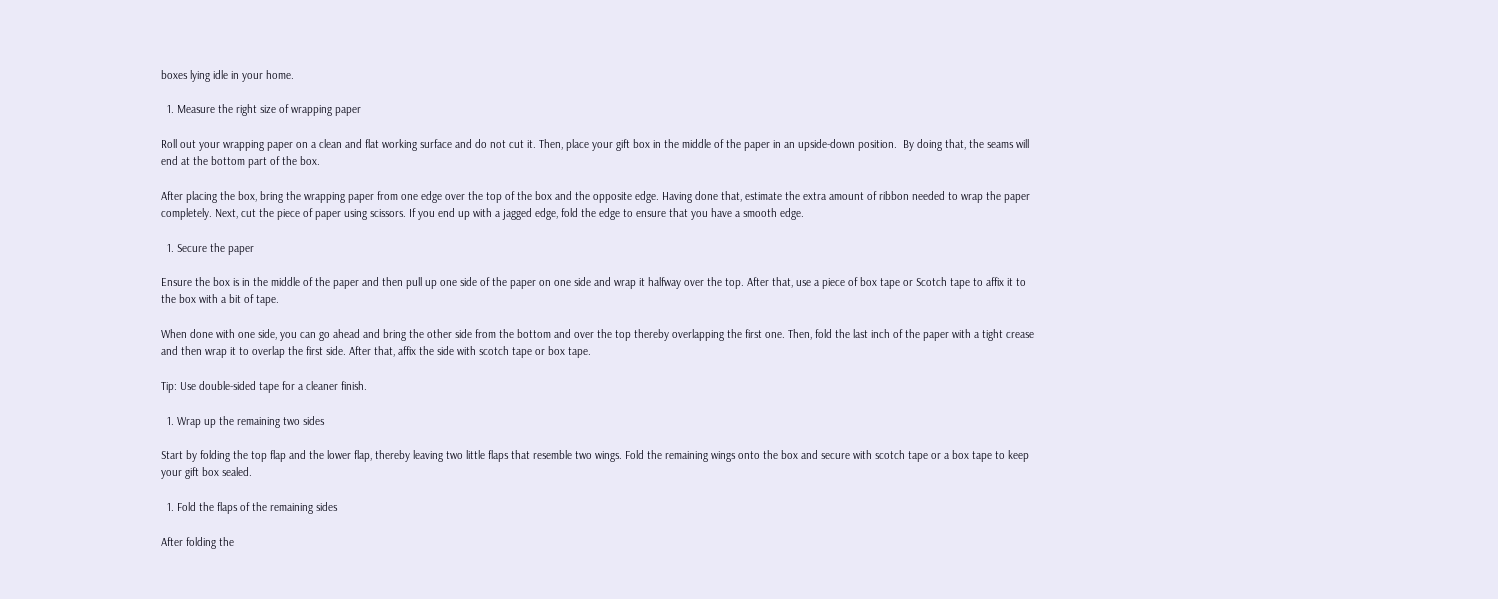boxes lying idle in your home.

  1. Measure the right size of wrapping paper

Roll out your wrapping paper on a clean and flat working surface and do not cut it. Then, place your gift box in the middle of the paper in an upside-down position.  By doing that, the seams will end at the bottom part of the box.

After placing the box, bring the wrapping paper from one edge over the top of the box and the opposite edge. Having done that, estimate the extra amount of ribbon needed to wrap the paper completely. Next, cut the piece of paper using scissors. If you end up with a jagged edge, fold the edge to ensure that you have a smooth edge.

  1. Secure the paper

Ensure the box is in the middle of the paper and then pull up one side of the paper on one side and wrap it halfway over the top. After that, use a piece of box tape or Scotch tape to affix it to the box with a bit of tape.

When done with one side, you can go ahead and bring the other side from the bottom and over the top thereby overlapping the first one. Then, fold the last inch of the paper with a tight crease and then wrap it to overlap the first side. After that, affix the side with scotch tape or box tape.

Tip: Use double-sided tape for a cleaner finish.

  1. Wrap up the remaining two sides

Start by folding the top flap and the lower flap, thereby leaving two little flaps that resemble two wings. Fold the remaining wings onto the box and secure with scotch tape or a box tape to keep your gift box sealed.

  1. Fold the flaps of the remaining sides

After folding the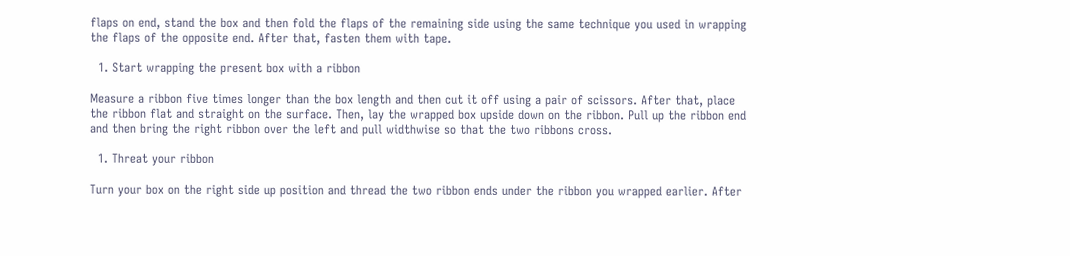flaps on end, stand the box and then fold the flaps of the remaining side using the same technique you used in wrapping the flaps of the opposite end. After that, fasten them with tape.

  1. Start wrapping the present box with a ribbon

Measure a ribbon five times longer than the box length and then cut it off using a pair of scissors. After that, place the ribbon flat and straight on the surface. Then, lay the wrapped box upside down on the ribbon. Pull up the ribbon end and then bring the right ribbon over the left and pull widthwise so that the two ribbons cross.

  1. Threat your ribbon

Turn your box on the right side up position and thread the two ribbon ends under the ribbon you wrapped earlier. After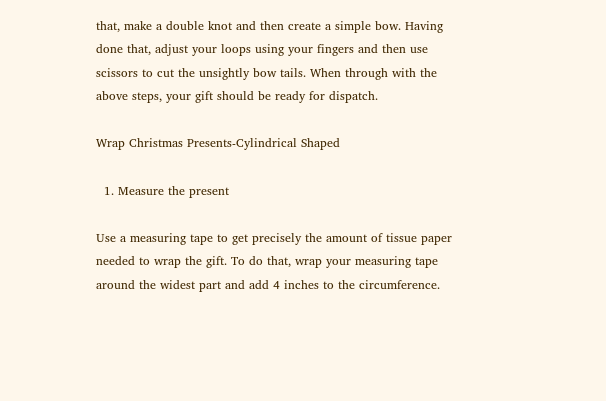that, make a double knot and then create a simple bow. Having done that, adjust your loops using your fingers and then use scissors to cut the unsightly bow tails. When through with the above steps, your gift should be ready for dispatch.

Wrap Christmas Presents-Cylindrical Shaped

  1. Measure the present

Use a measuring tape to get precisely the amount of tissue paper needed to wrap the gift. To do that, wrap your measuring tape around the widest part and add 4 inches to the circumference.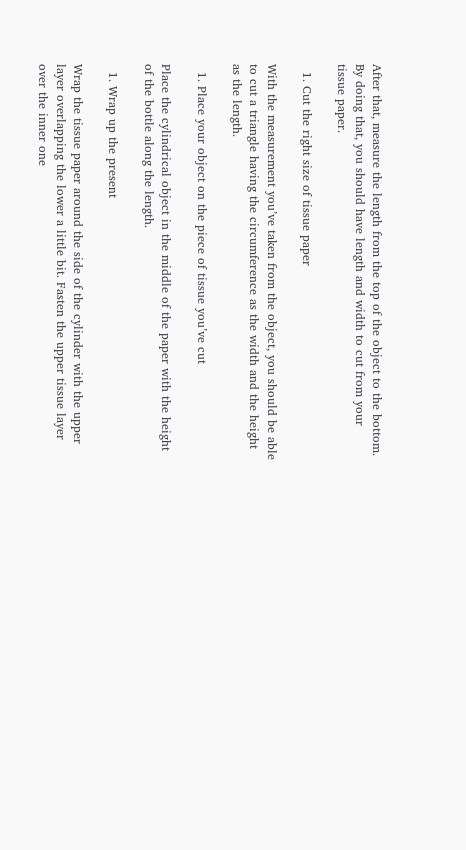After that, measure the length from the top of the object to the bottom. By doing that, you should have length and width to cut from your tissue paper.

  1. Cut the right size of tissue paper

With the measurement you’ve taken from the object, you should be able to cut a triangle having the circumference as the width and the height as the length.

  1. Place your object on the piece of tissue you’ve cut

Place the cylindrical object in the middle of the paper with the height of the bottle along the length.

  1. Wrap up the present

Wrap the tissue paper around the side of the cylinder with the upper layer overlapping the lower a little bit. Fasten the upper tissue layer over the inner one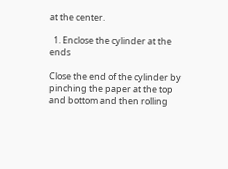at the center.

  1. Enclose the cylinder at the ends

Close the end of the cylinder by pinching the paper at the top and bottom and then rolling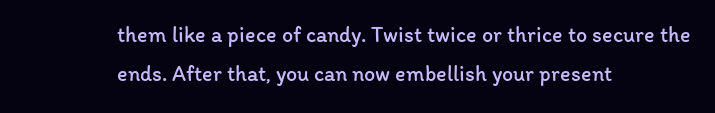them like a piece of candy. Twist twice or thrice to secure the ends. After that, you can now embellish your present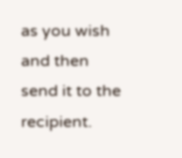as you wish and then send it to the recipient.